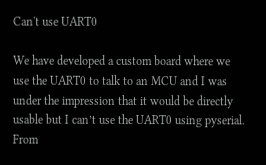Can't use UART0

We have developed a custom board where we use the UART0 to talk to an MCU and I was under the impression that it would be directly usable but I can’t use the UART0 using pyserial. From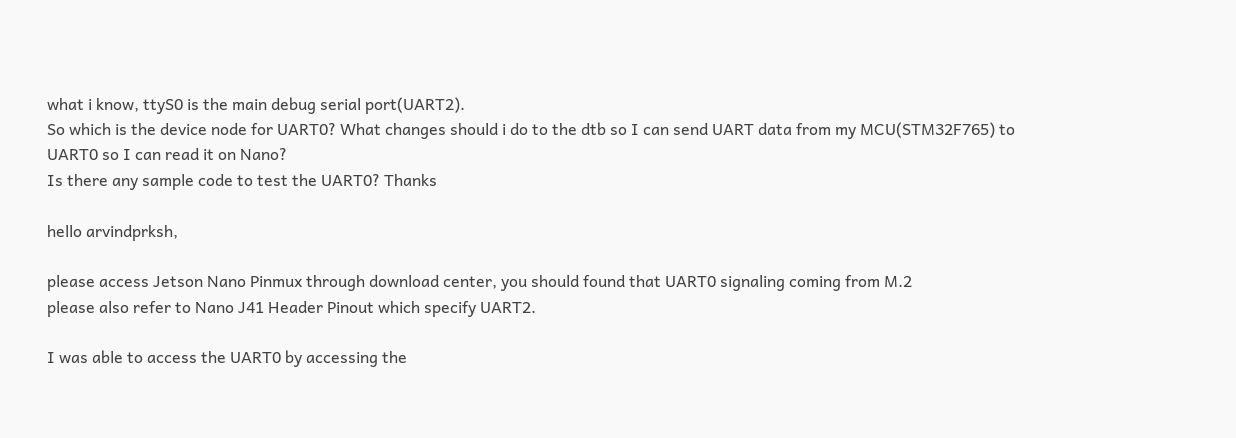what i know, ttyS0 is the main debug serial port(UART2).
So which is the device node for UART0? What changes should i do to the dtb so I can send UART data from my MCU(STM32F765) to UART0 so I can read it on Nano?
Is there any sample code to test the UART0? Thanks

hello arvindprksh,

please access Jetson Nano Pinmux through download center, you should found that UART0 signaling coming from M.2
please also refer to Nano J41 Header Pinout which specify UART2.

I was able to access the UART0 by accessing the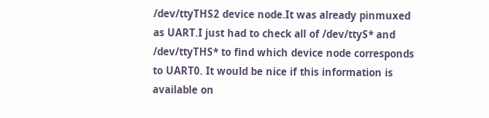/dev/ttyTHS2 device node.It was already pinmuxed as UART.I just had to check all of /dev/ttyS* and /dev/ttyTHS* to find which device node corresponds to UART0. It would be nice if this information is available on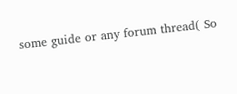some guide or any forum thread( So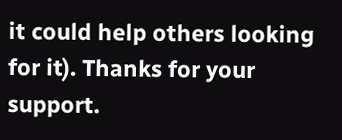it could help others looking for it). Thanks for your support.